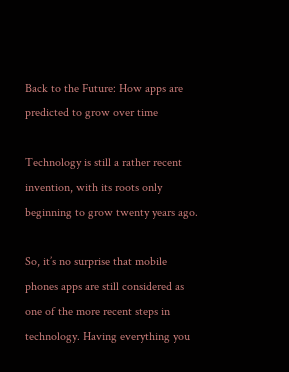Back to the Future: How apps are predicted to grow over time

Technology is still a rather recent invention, with its roots only beginning to grow twenty years ago.

So, it’s no surprise that mobile phones apps are still considered as one of the more recent steps in technology. Having everything you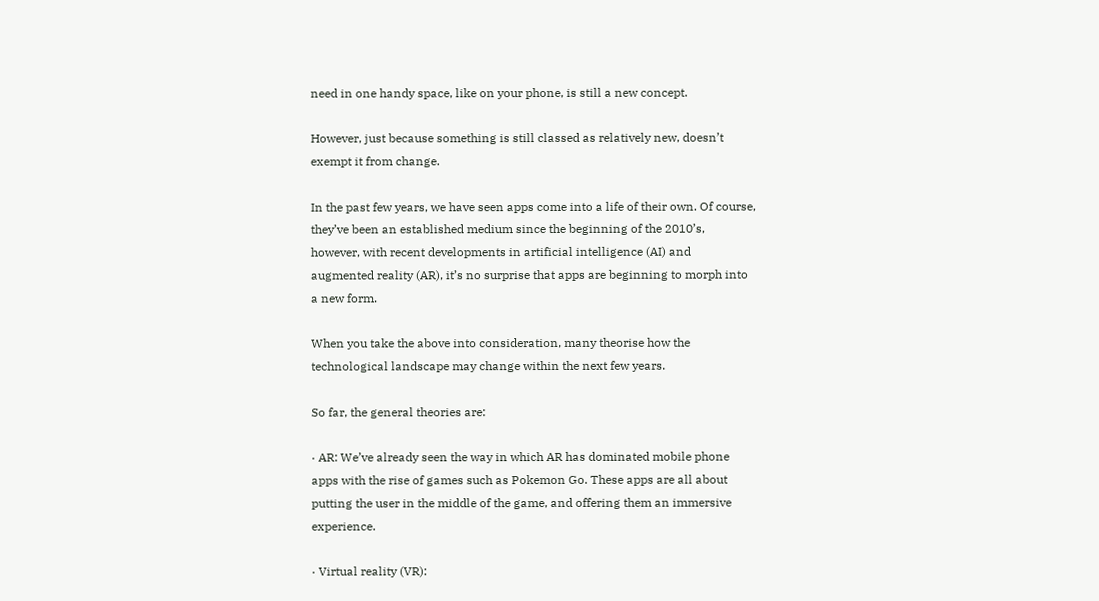need in one handy space, like on your phone, is still a new concept.

However, just because something is still classed as relatively new, doesn’t exempt it from change.

In the past few years, we have seen apps come into a life of their own. Of course, they’ve been an established medium since the beginning of the 2010’s, however, with recent developments in artificial intelligence (AI) and augmented reality (AR), it’s no surprise that apps are beginning to morph into a new form.

When you take the above into consideration, many theorise how the technological landscape may change within the next few years.

So far, the general theories are:

· AR: We’ve already seen the way in which AR has dominated mobile phone apps with the rise of games such as Pokemon Go. These apps are all about putting the user in the middle of the game, and offering them an immersive experience.

· Virtual reality (VR):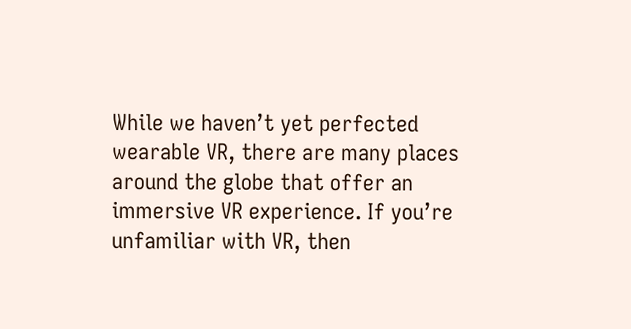While we haven’t yet perfected wearable VR, there are many places around the globe that offer an immersive VR experience. If you’re unfamiliar with VR, then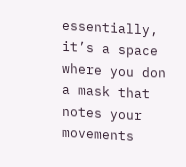essentially, it’s a space where you don a mask that notes your movements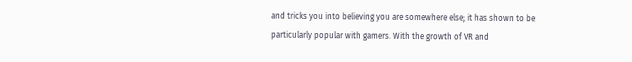and tricks you into believing you are somewhere else; it has shown to be particularly popular with gamers. With the growth of VR and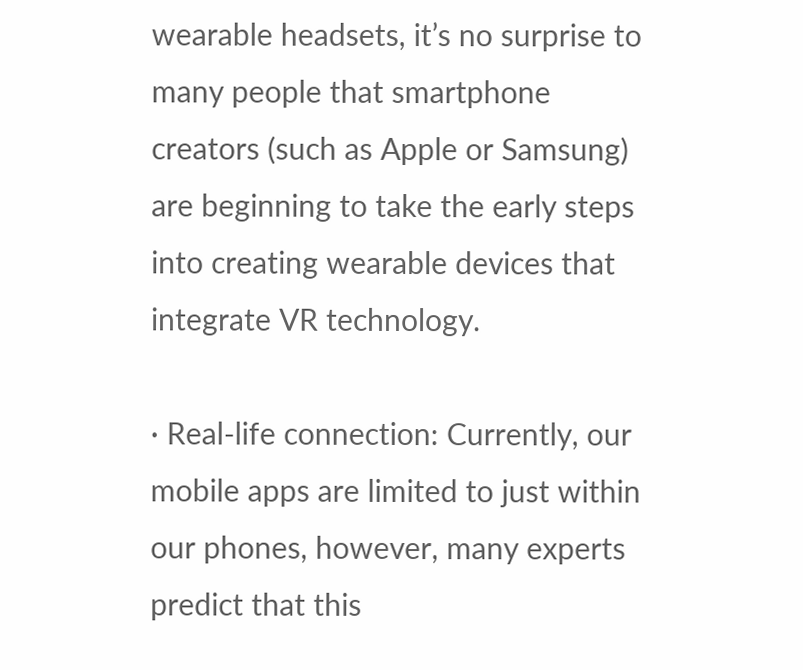wearable headsets, it’s no surprise to many people that smartphone creators (such as Apple or Samsung) are beginning to take the early steps into creating wearable devices that integrate VR technology.

· Real-life connection: Currently, our mobile apps are limited to just within our phones, however, many experts predict that this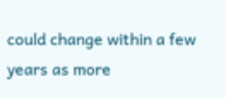could change within a few years as more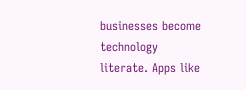businesses become technology literate. Apps like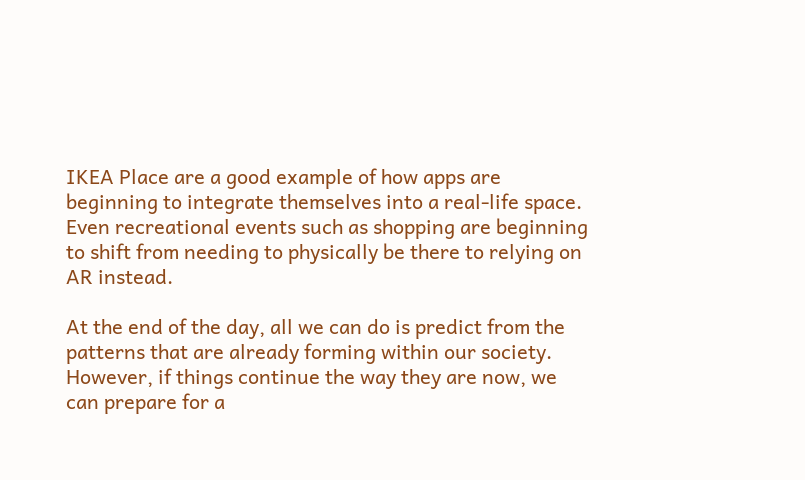IKEA Place are a good example of how apps are beginning to integrate themselves into a real-life space. Even recreational events such as shopping are beginning to shift from needing to physically be there to relying on AR instead.

At the end of the day, all we can do is predict from the patterns that are already forming within our society. However, if things continue the way they are now, we can prepare for a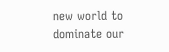new world to dominate our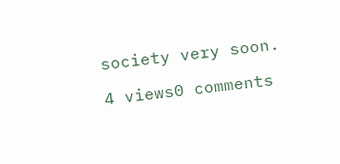society very soon.

4 views0 comments